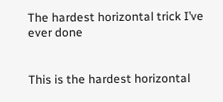The hardest horizontal trick I’ve ever done


This is the hardest horizontal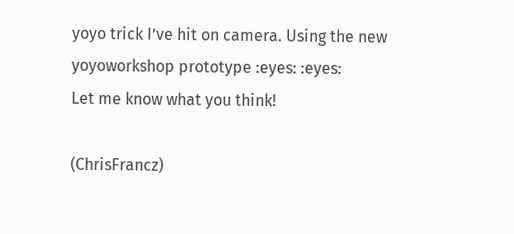yoyo trick I’ve hit on camera. Using the new yoyoworkshop prototype :eyes: :eyes:
Let me know what you think!

(ChrisFrancz)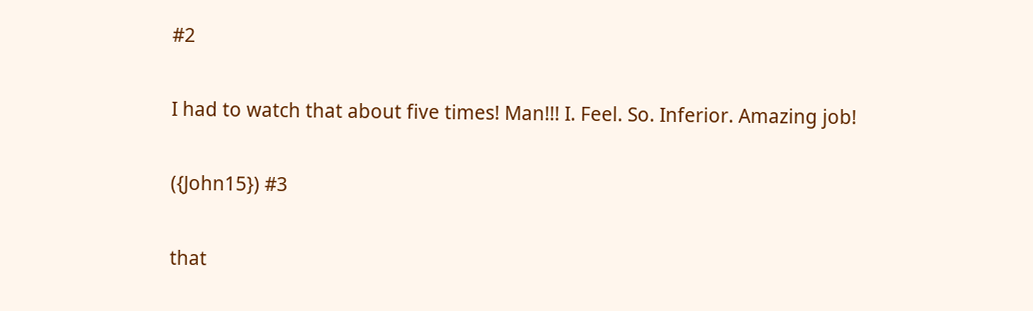#2

I had to watch that about five times! Man!!! I. Feel. So. Inferior. Amazing job!

({John15}) #3

that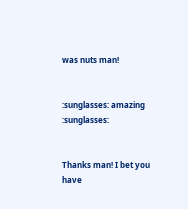was nuts man!


:sunglasses: amazing :sunglasses:


Thanks man! I bet you have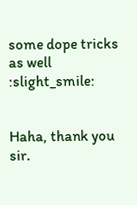some dope tricks as well :slight_smile:


Haha, thank you sir.